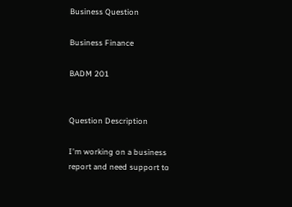Business Question

Business Finance

BADM 201


Question Description

I'm working on a business report and need support to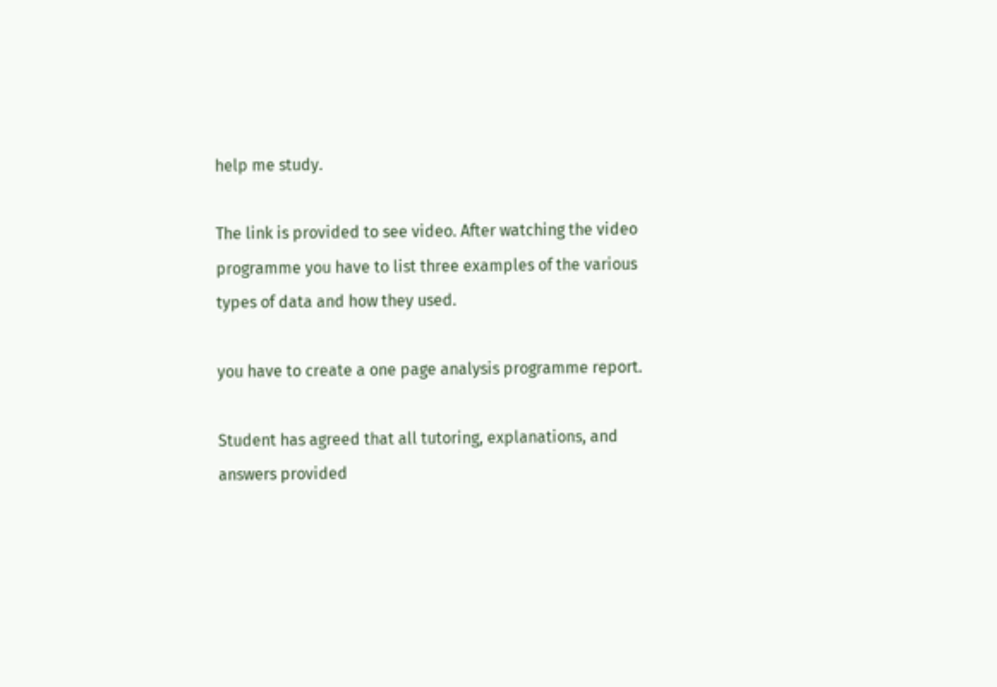help me study.

The link is provided to see video. After watching the video programme you have to list three examples of the various types of data and how they used.

you have to create a one page analysis programme report.

Student has agreed that all tutoring, explanations, and answers provided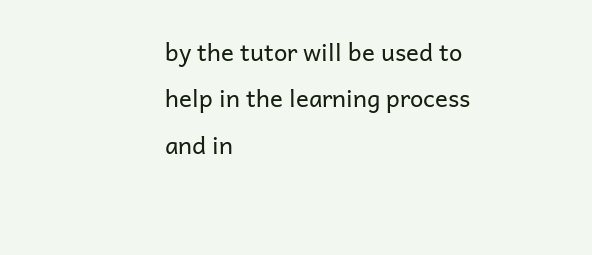by the tutor will be used to help in the learning process and in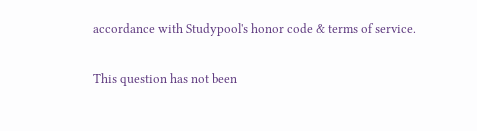accordance with Studypool's honor code & terms of service.

This question has not been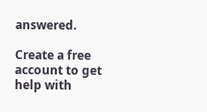answered.

Create a free account to get help with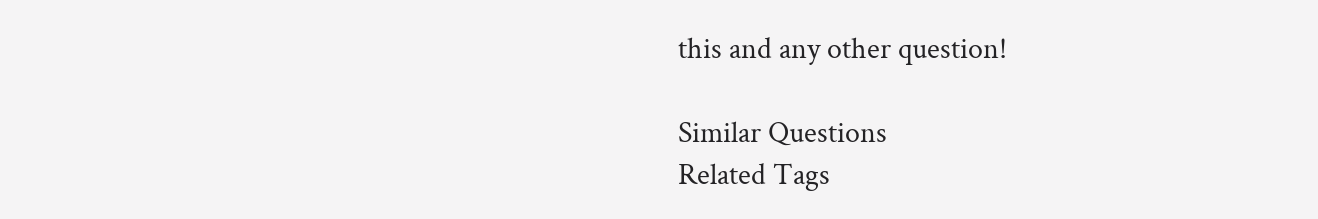this and any other question!

Similar Questions
Related Tags